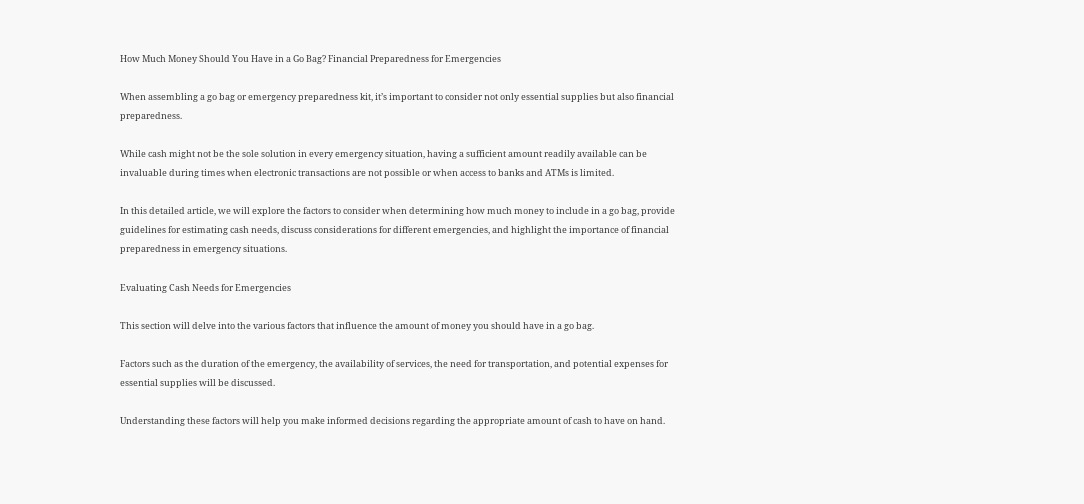How Much Money Should You Have in a Go Bag? Financial Preparedness for Emergencies

When assembling a go bag or emergency preparedness kit, it’s important to consider not only essential supplies but also financial preparedness.

While cash might not be the sole solution in every emergency situation, having a sufficient amount readily available can be invaluable during times when electronic transactions are not possible or when access to banks and ATMs is limited.

In this detailed article, we will explore the factors to consider when determining how much money to include in a go bag, provide guidelines for estimating cash needs, discuss considerations for different emergencies, and highlight the importance of financial preparedness in emergency situations.

Evaluating Cash Needs for Emergencies

This section will delve into the various factors that influence the amount of money you should have in a go bag.

Factors such as the duration of the emergency, the availability of services, the need for transportation, and potential expenses for essential supplies will be discussed.

Understanding these factors will help you make informed decisions regarding the appropriate amount of cash to have on hand.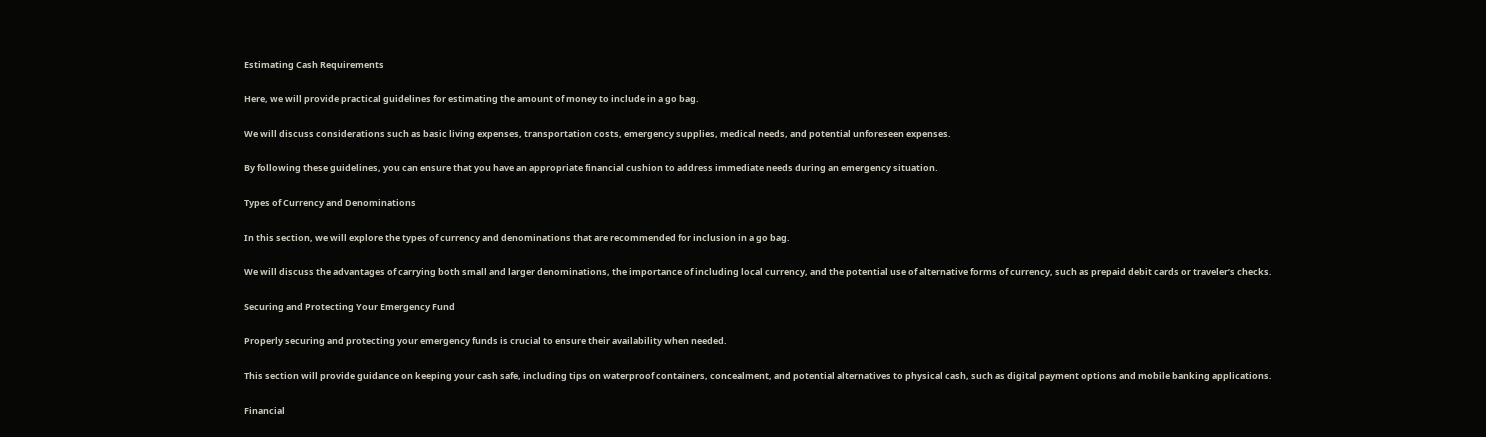Estimating Cash Requirements

Here, we will provide practical guidelines for estimating the amount of money to include in a go bag.

We will discuss considerations such as basic living expenses, transportation costs, emergency supplies, medical needs, and potential unforeseen expenses.

By following these guidelines, you can ensure that you have an appropriate financial cushion to address immediate needs during an emergency situation.

Types of Currency and Denominations

In this section, we will explore the types of currency and denominations that are recommended for inclusion in a go bag.

We will discuss the advantages of carrying both small and larger denominations, the importance of including local currency, and the potential use of alternative forms of currency, such as prepaid debit cards or traveler’s checks.

Securing and Protecting Your Emergency Fund

Properly securing and protecting your emergency funds is crucial to ensure their availability when needed.

This section will provide guidance on keeping your cash safe, including tips on waterproof containers, concealment, and potential alternatives to physical cash, such as digital payment options and mobile banking applications.

Financial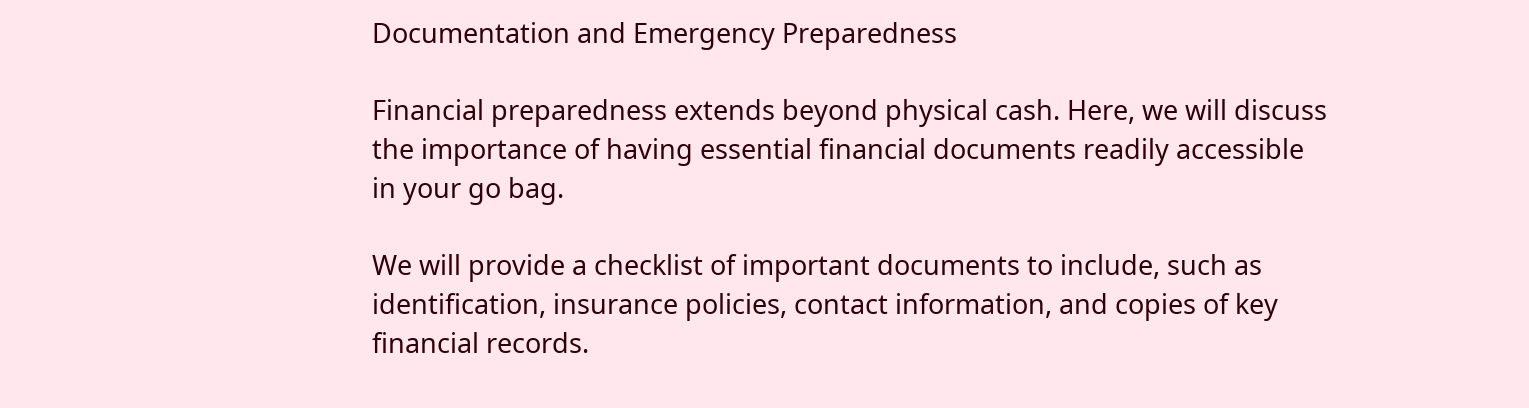Documentation and Emergency Preparedness

Financial preparedness extends beyond physical cash. Here, we will discuss the importance of having essential financial documents readily accessible in your go bag.

We will provide a checklist of important documents to include, such as identification, insurance policies, contact information, and copies of key financial records.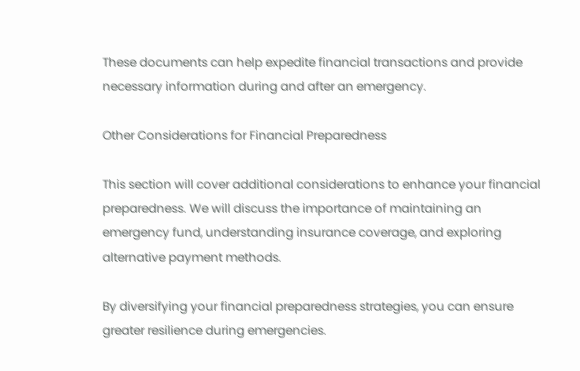These documents can help expedite financial transactions and provide necessary information during and after an emergency.

Other Considerations for Financial Preparedness

This section will cover additional considerations to enhance your financial preparedness. We will discuss the importance of maintaining an emergency fund, understanding insurance coverage, and exploring alternative payment methods.

By diversifying your financial preparedness strategies, you can ensure greater resilience during emergencies.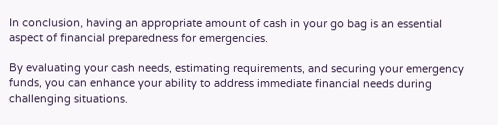In conclusion, having an appropriate amount of cash in your go bag is an essential aspect of financial preparedness for emergencies.

By evaluating your cash needs, estimating requirements, and securing your emergency funds, you can enhance your ability to address immediate financial needs during challenging situations.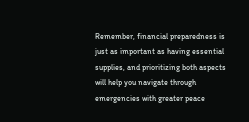Remember, financial preparedness is just as important as having essential supplies, and prioritizing both aspects will help you navigate through emergencies with greater peace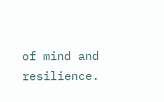of mind and resilience.